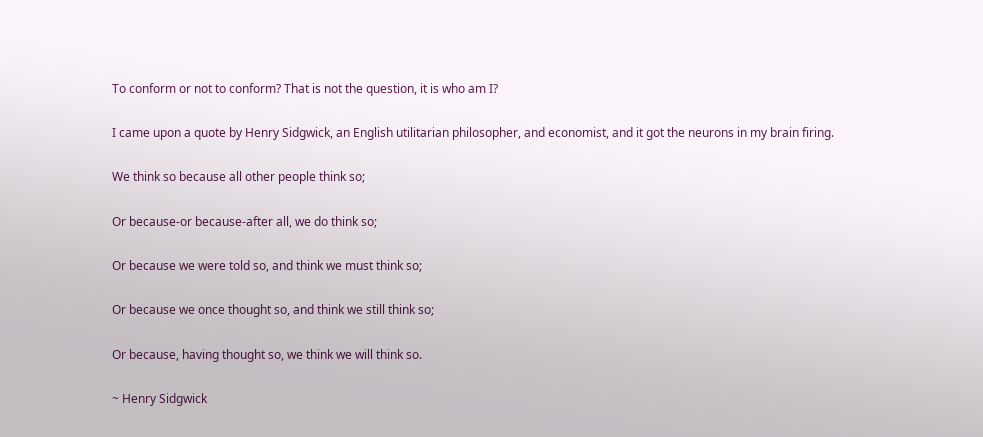To conform or not to conform? That is not the question, it is who am I?

I came upon a quote by Henry Sidgwick, an English utilitarian philosopher, and economist, and it got the neurons in my brain firing.

We think so because all other people think so;

Or because-or because-after all, we do think so;

Or because we were told so, and think we must think so;

Or because we once thought so, and think we still think so;

Or because, having thought so, we think we will think so.

~ Henry Sidgwick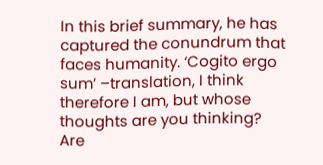In this brief summary, he has captured the conundrum that faces humanity. ‘Cogito ergo sum’ –translation, I think therefore I am, but whose thoughts are you thinking? Are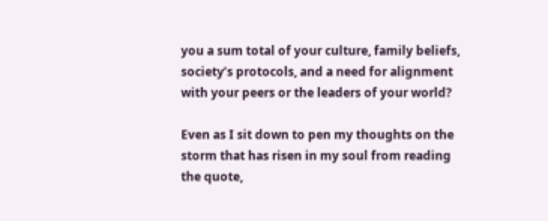you a sum total of your culture, family beliefs, society’s protocols, and a need for alignment with your peers or the leaders of your world?

Even as I sit down to pen my thoughts on the storm that has risen in my soul from reading the quote,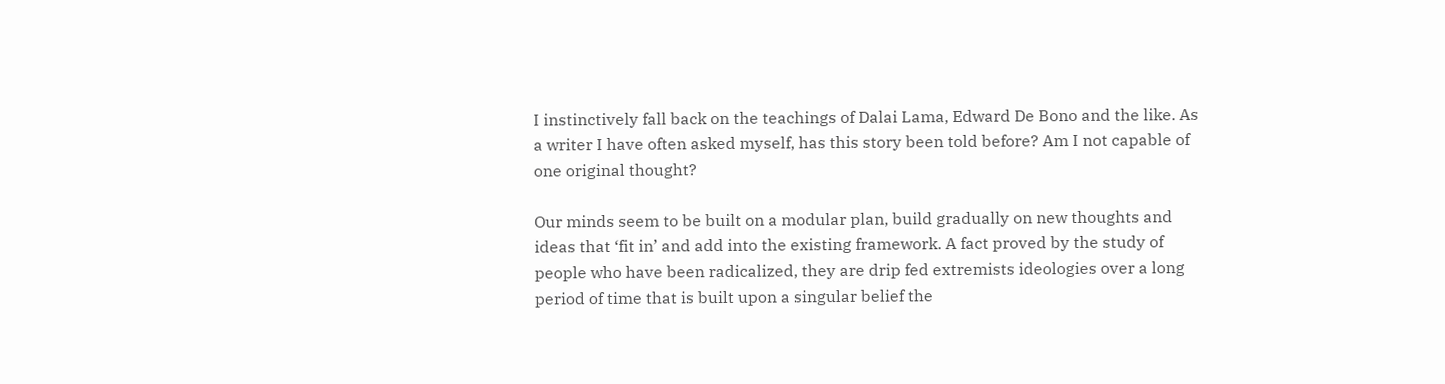I instinctively fall back on the teachings of Dalai Lama, Edward De Bono and the like. As a writer I have often asked myself, has this story been told before? Am I not capable of one original thought?

Our minds seem to be built on a modular plan, build gradually on new thoughts and ideas that ‘fit in’ and add into the existing framework. A fact proved by the study of people who have been radicalized, they are drip fed extremists ideologies over a long period of time that is built upon a singular belief the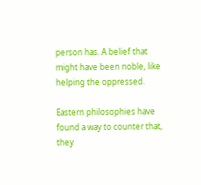person has. A belief that might have been noble, like helping the oppressed.

Eastern philosophies have found a way to counter that, they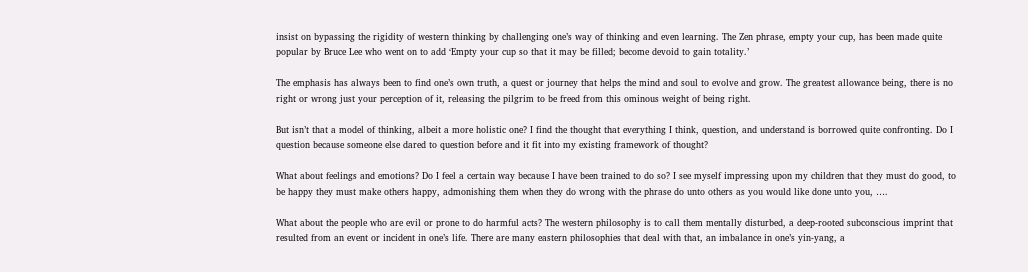insist on bypassing the rigidity of western thinking by challenging one’s way of thinking and even learning. The Zen phrase, empty your cup, has been made quite popular by Bruce Lee who went on to add ‘Empty your cup so that it may be filled; become devoid to gain totality.’

The emphasis has always been to find one’s own truth, a quest or journey that helps the mind and soul to evolve and grow. The greatest allowance being, there is no right or wrong just your perception of it, releasing the pilgrim to be freed from this ominous weight of being right.

But isn’t that a model of thinking, albeit a more holistic one? I find the thought that everything I think, question, and understand is borrowed quite confronting. Do I question because someone else dared to question before and it fit into my existing framework of thought?

What about feelings and emotions? Do I feel a certain way because I have been trained to do so? I see myself impressing upon my children that they must do good, to be happy they must make others happy, admonishing them when they do wrong with the phrase do unto others as you would like done unto you, ….

What about the people who are evil or prone to do harmful acts? The western philosophy is to call them mentally disturbed, a deep-rooted subconscious imprint that resulted from an event or incident in one’s life. There are many eastern philosophies that deal with that, an imbalance in one’s yin-yang, a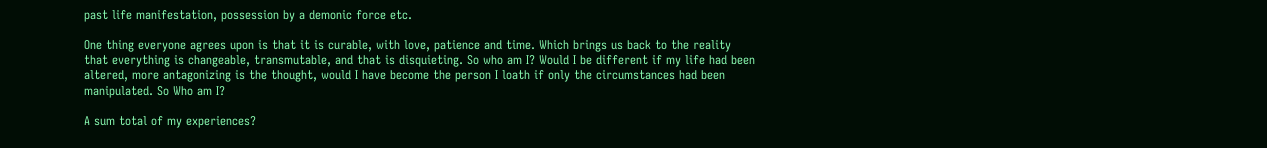past life manifestation, possession by a demonic force etc.

One thing everyone agrees upon is that it is curable, with love, patience and time. Which brings us back to the reality that everything is changeable, transmutable, and that is disquieting. So who am I? Would I be different if my life had been altered, more antagonizing is the thought, would I have become the person I loath if only the circumstances had been manipulated. So Who am I?

A sum total of my experiences?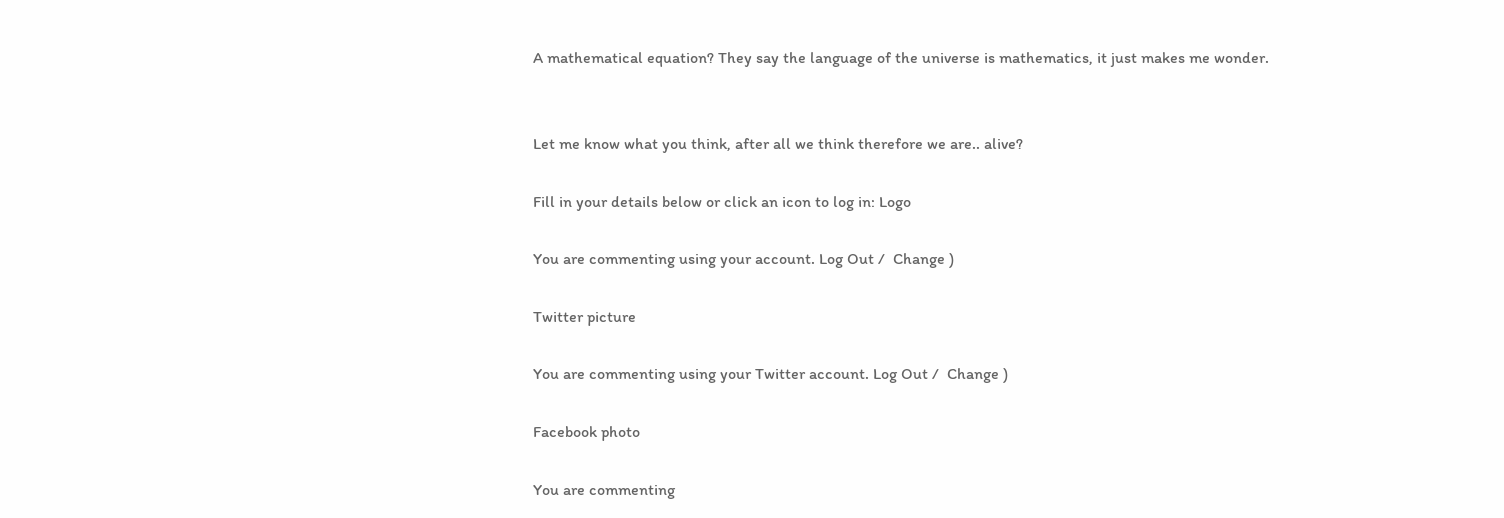A mathematical equation? They say the language of the universe is mathematics, it just makes me wonder.


Let me know what you think, after all we think therefore we are.. alive?

Fill in your details below or click an icon to log in: Logo

You are commenting using your account. Log Out /  Change )

Twitter picture

You are commenting using your Twitter account. Log Out /  Change )

Facebook photo

You are commenting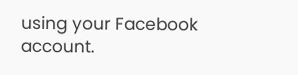using your Facebook account.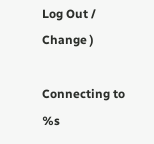Log Out /  Change )

Connecting to %s